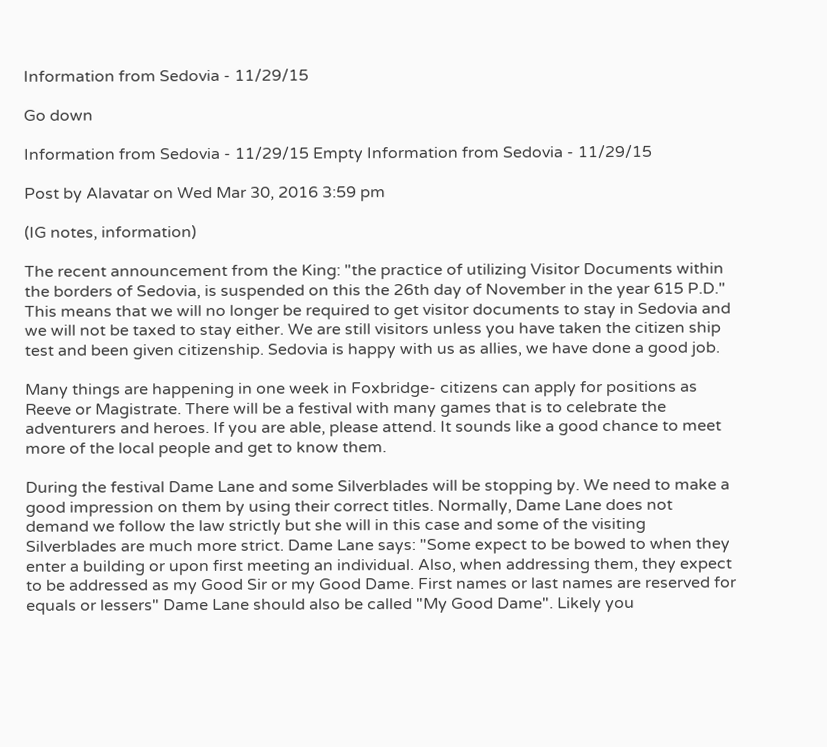Information from Sedovia - 11/29/15

Go down

Information from Sedovia - 11/29/15 Empty Information from Sedovia - 11/29/15

Post by Alavatar on Wed Mar 30, 2016 3:59 pm

(IG notes, information)

The recent announcement from the King: "the practice of utilizing Visitor Documents within the borders of Sedovia, is suspended on this the 26th day of November in the year 615 P.D." This means that we will no longer be required to get visitor documents to stay in Sedovia and we will not be taxed to stay either. We are still visitors unless you have taken the citizen ship test and been given citizenship. Sedovia is happy with us as allies, we have done a good job.

Many things are happening in one week in Foxbridge- citizens can apply for positions as Reeve or Magistrate. There will be a festival with many games that is to celebrate the adventurers and heroes. If you are able, please attend. It sounds like a good chance to meet more of the local people and get to know them.

During the festival Dame Lane and some Silverblades will be stopping by. We need to make a good impression on them by using their correct titles. Normally, Dame Lane does not demand we follow the law strictly but she will in this case and some of the visiting Silverblades are much more strict. Dame Lane says: "Some expect to be bowed to when they enter a building or upon first meeting an individual. Also, when addressing them, they expect to be addressed as my Good Sir or my Good Dame. First names or last names are reserved for equals or lessers" Dame Lane should also be called "My Good Dame". Likely you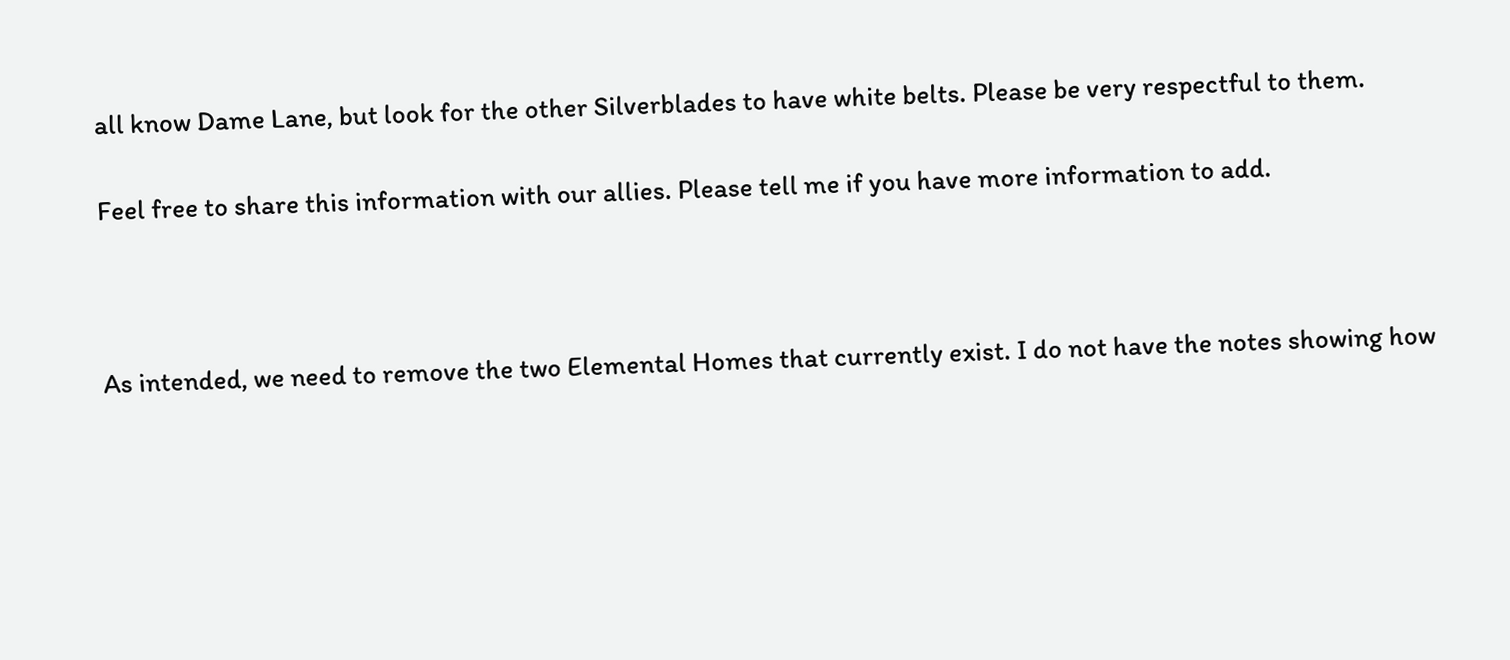all know Dame Lane, but look for the other Silverblades to have white belts. Please be very respectful to them.

Feel free to share this information with our allies. Please tell me if you have more information to add.



As intended, we need to remove the two Elemental Homes that currently exist. I do not have the notes showing how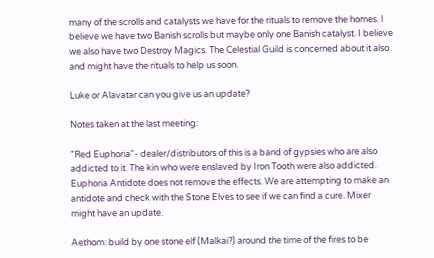many of the scrolls and catalysts we have for the rituals to remove the homes. I believe we have two Banish scrolls but maybe only one Banish catalyst. I believe we also have two Destroy Magics. The Celestial Guild is concerned about it also and might have the rituals to help us soon.

Luke or Alavatar can you give us an update?

Notes taken at the last meeting:

"Red Euphoria"- dealer/distributors of this is a band of gypsies who are also addicted to it. The kin who were enslaved by Iron Tooth were also addicted. Euphoria Antidote does not remove the effects. We are attempting to make an antidote and check with the Stone Elves to see if we can find a cure. Mixer might have an update.

Aethom: build by one stone elf (Malkai?) around the time of the fires to be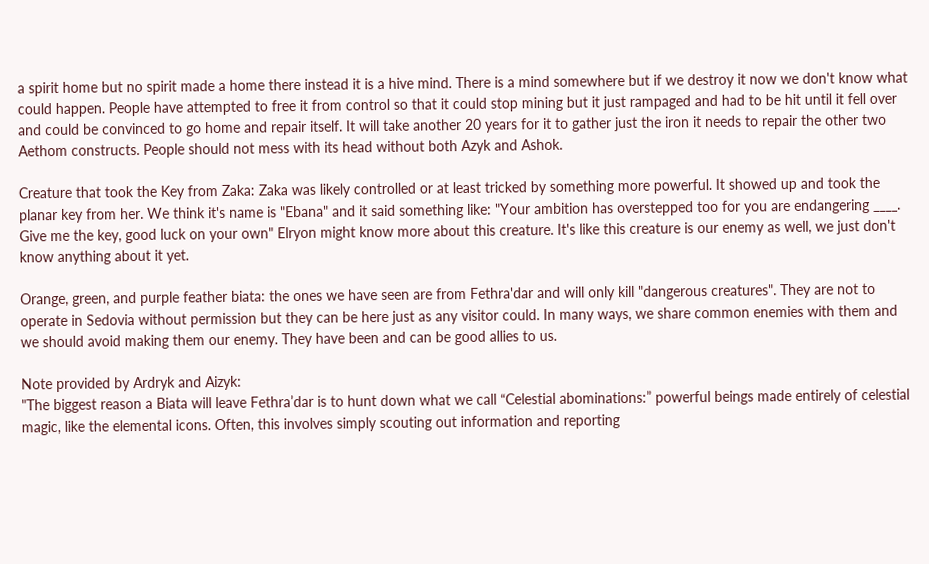a spirit home but no spirit made a home there instead it is a hive mind. There is a mind somewhere but if we destroy it now we don't know what could happen. People have attempted to free it from control so that it could stop mining but it just rampaged and had to be hit until it fell over and could be convinced to go home and repair itself. It will take another 20 years for it to gather just the iron it needs to repair the other two Aethom constructs. People should not mess with its head without both Azyk and Ashok.

Creature that took the Key from Zaka: Zaka was likely controlled or at least tricked by something more powerful. It showed up and took the planar key from her. We think it's name is "Ebana" and it said something like: "Your ambition has overstepped too for you are endangering ____. Give me the key, good luck on your own" Elryon might know more about this creature. It's like this creature is our enemy as well, we just don't know anything about it yet.

Orange, green, and purple feather biata: the ones we have seen are from Fethra'dar and will only kill "dangerous creatures". They are not to operate in Sedovia without permission but they can be here just as any visitor could. In many ways, we share common enemies with them and we should avoid making them our enemy. They have been and can be good allies to us.

Note provided by Ardryk and Aizyk:
"The biggest reason a Biata will leave Fethra’dar is to hunt down what we call “Celestial abominations:” powerful beings made entirely of celestial magic, like the elemental icons. Often, this involves simply scouting out information and reporting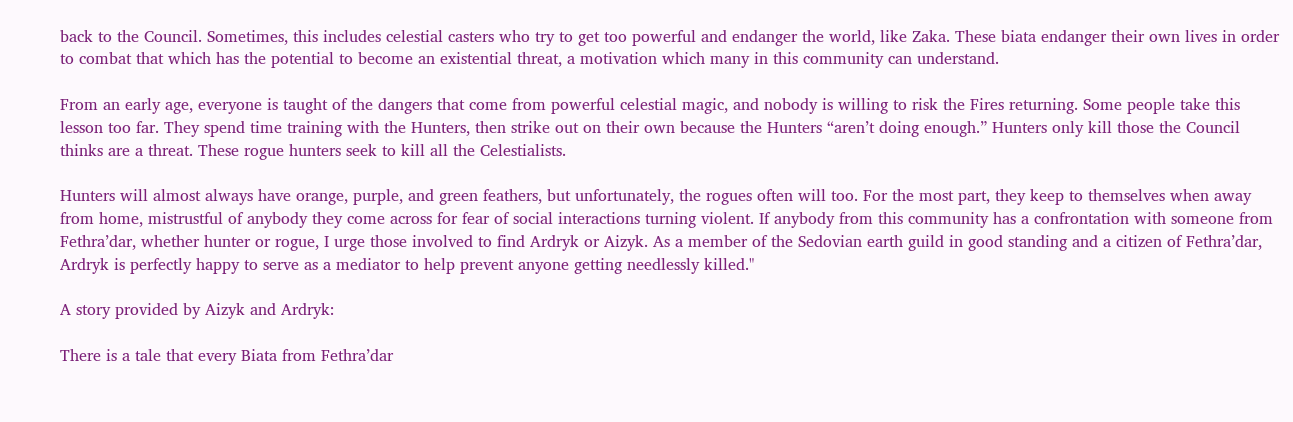back to the Council. Sometimes, this includes celestial casters who try to get too powerful and endanger the world, like Zaka. These biata endanger their own lives in order to combat that which has the potential to become an existential threat, a motivation which many in this community can understand.

From an early age, everyone is taught of the dangers that come from powerful celestial magic, and nobody is willing to risk the Fires returning. Some people take this lesson too far. They spend time training with the Hunters, then strike out on their own because the Hunters “aren’t doing enough.” Hunters only kill those the Council thinks are a threat. These rogue hunters seek to kill all the Celestialists.

Hunters will almost always have orange, purple, and green feathers, but unfortunately, the rogues often will too. For the most part, they keep to themselves when away from home, mistrustful of anybody they come across for fear of social interactions turning violent. If anybody from this community has a confrontation with someone from Fethra’dar, whether hunter or rogue, I urge those involved to find Ardryk or Aizyk. As a member of the Sedovian earth guild in good standing and a citizen of Fethra’dar, Ardryk is perfectly happy to serve as a mediator to help prevent anyone getting needlessly killed."

A story provided by Aizyk and Ardryk:

There is a tale that every Biata from Fethra’dar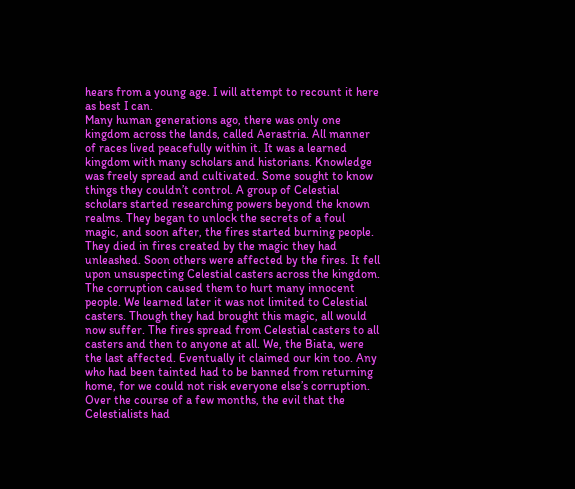hears from a young age. I will attempt to recount it here as best I can.
Many human generations ago, there was only one kingdom across the lands, called Aerastria. All manner of races lived peacefully within it. It was a learned kingdom with many scholars and historians. Knowledge was freely spread and cultivated. Some sought to know things they couldn’t control. A group of Celestial scholars started researching powers beyond the known realms. They began to unlock the secrets of a foul magic, and soon after, the fires started burning people. They died in fires created by the magic they had unleashed. Soon others were affected by the fires. It fell upon unsuspecting Celestial casters across the kingdom. The corruption caused them to hurt many innocent people. We learned later it was not limited to Celestial casters. Though they had brought this magic, all would now suffer. The fires spread from Celestial casters to all casters and then to anyone at all. We, the Biata, were the last affected. Eventually it claimed our kin too. Any who had been tainted had to be banned from returning home, for we could not risk everyone else’s corruption. Over the course of a few months, the evil that the Celestialists had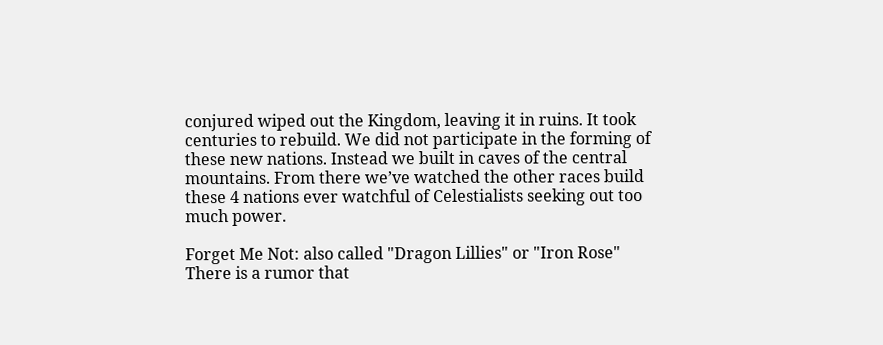conjured wiped out the Kingdom, leaving it in ruins. It took centuries to rebuild. We did not participate in the forming of these new nations. Instead we built in caves of the central mountains. From there we’ve watched the other races build these 4 nations ever watchful of Celestialists seeking out too much power.

Forget Me Not: also called "Dragon Lillies" or "Iron Rose" There is a rumor that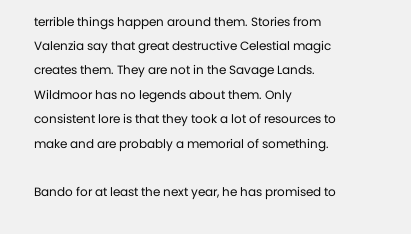terrible things happen around them. Stories from Valenzia say that great destructive Celestial magic creates them. They are not in the Savage Lands. Wildmoor has no legends about them. Only consistent lore is that they took a lot of resources to make and are probably a memorial of something.

Bando for at least the next year, he has promised to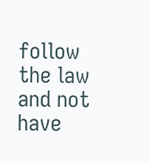follow the law and not have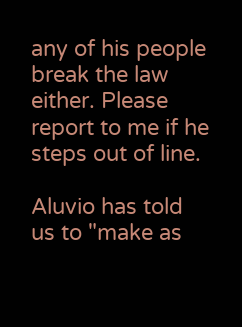any of his people break the law either. Please report to me if he steps out of line.

Aluvio has told us to "make as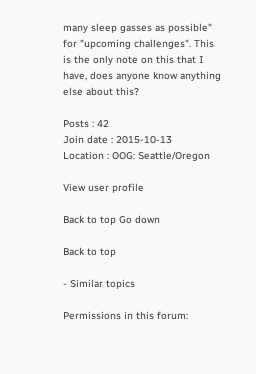many sleep gasses as possible" for "upcoming challenges". This is the only note on this that I have, does anyone know anything else about this?

Posts : 42
Join date : 2015-10-13
Location : OOG: Seattle/Oregon

View user profile

Back to top Go down

Back to top

- Similar topics

Permissions in this forum: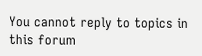You cannot reply to topics in this forum